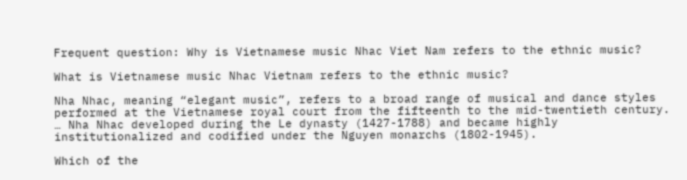Frequent question: Why is Vietnamese music Nhac Viet Nam refers to the ethnic music?

What is Vietnamese music Nhac Vietnam refers to the ethnic music?

Nha Nhac, meaning “elegant music”, refers to a broad range of musical and dance styles performed at the Vietnamese royal court from the fifteenth to the mid-twentieth century. … Nha Nhac developed during the Le dynasty (1427-1788) and became highly institutionalized and codified under the Nguyen monarchs (1802-1945).

Which of the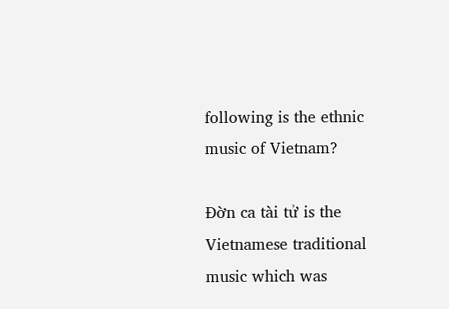following is the ethnic music of Vietnam?

Đờn ca tài tử is the Vietnamese traditional music which was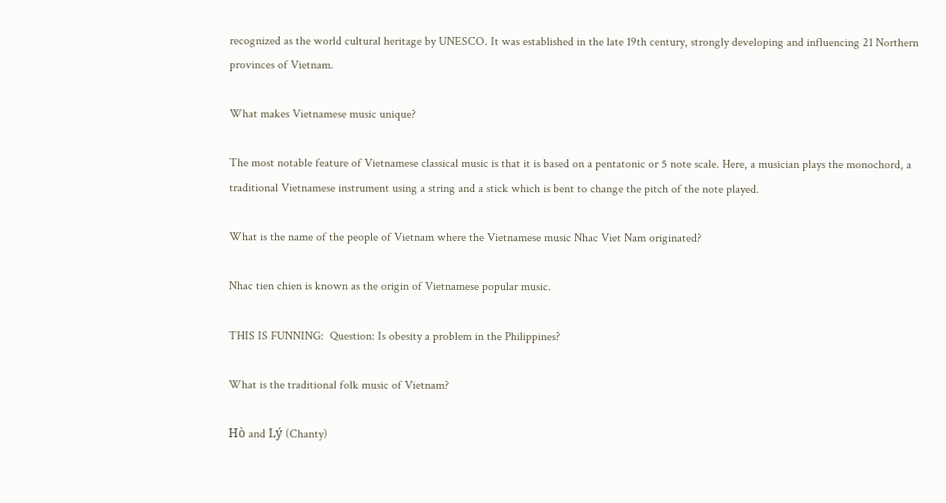recognized as the world cultural heritage by UNESCO. It was established in the late 19th century, strongly developing and influencing 21 Northern provinces of Vietnam.

What makes Vietnamese music unique?

The most notable feature of Vietnamese classical music is that it is based on a pentatonic or 5 note scale. Here, a musician plays the monochord, a traditional Vietnamese instrument using a string and a stick which is bent to change the pitch of the note played.

What is the name of the people of Vietnam where the Vietnamese music Nhac Viet Nam originated?

Nhac tien chien is known as the origin of Vietnamese popular music.

THIS IS FUNNING:  Question: Is obesity a problem in the Philippines?

What is the traditional folk music of Vietnam?

Hò and Lý (Chanty)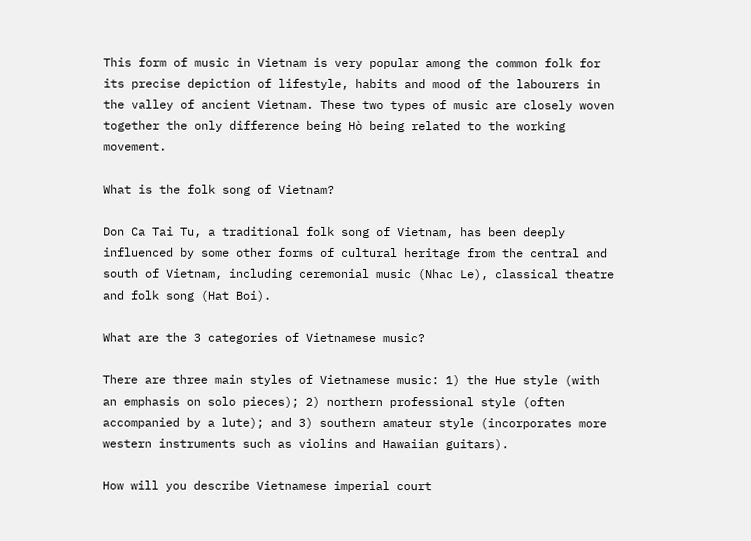This form of music in Vietnam is very popular among the common folk for its precise depiction of lifestyle, habits and mood of the labourers in the valley of ancient Vietnam. These two types of music are closely woven together the only difference being Hò being related to the working movement.

What is the folk song of Vietnam?

Don Ca Tai Tu, a traditional folk song of Vietnam, has been deeply influenced by some other forms of cultural heritage from the central and south of Vietnam, including ceremonial music (Nhac Le), classical theatre and folk song (Hat Boi).

What are the 3 categories of Vietnamese music?

There are three main styles of Vietnamese music: 1) the Hue style (with an emphasis on solo pieces); 2) northern professional style (often accompanied by a lute); and 3) southern amateur style (incorporates more western instruments such as violins and Hawaiian guitars).

How will you describe Vietnamese imperial court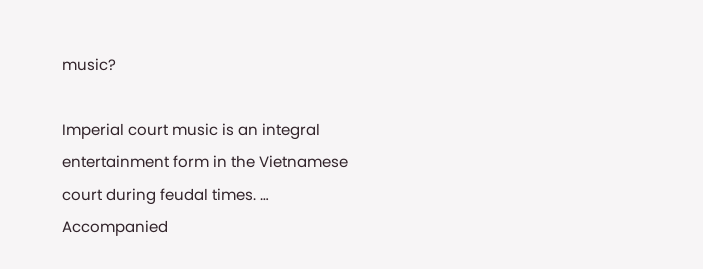music?

Imperial court music is an integral entertainment form in the Vietnamese court during feudal times. … Accompanied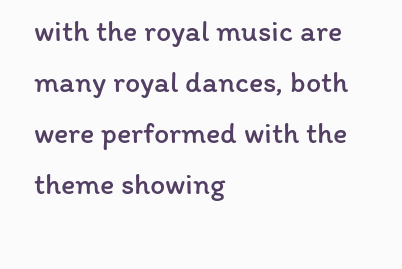with the royal music are many royal dances, both were performed with the theme showing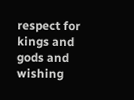respect for kings and gods and wishing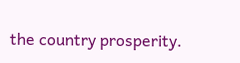the country prosperity.